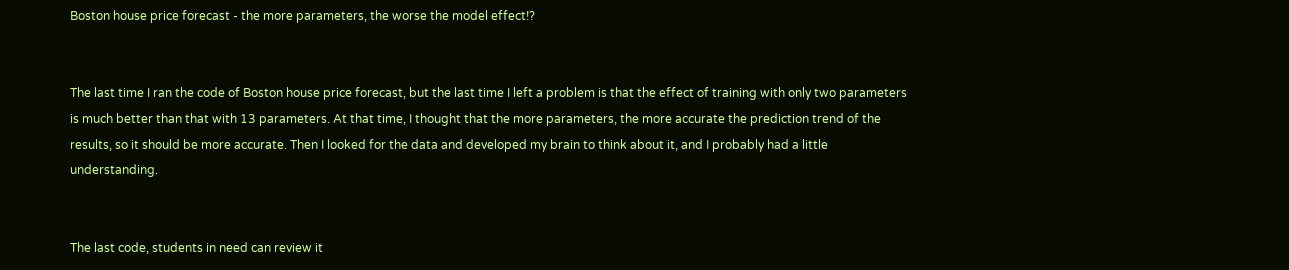Boston house price forecast - the more parameters, the worse the model effect!?


The last time I ran the code of Boston house price forecast, but the last time I left a problem is that the effect of training with only two parameters is much better than that with 13 parameters. At that time, I thought that the more parameters, the more accurate the prediction trend of the results, so it should be more accurate. Then I looked for the data and developed my brain to think about it, and I probably had a little understanding.


The last code, students in need can review it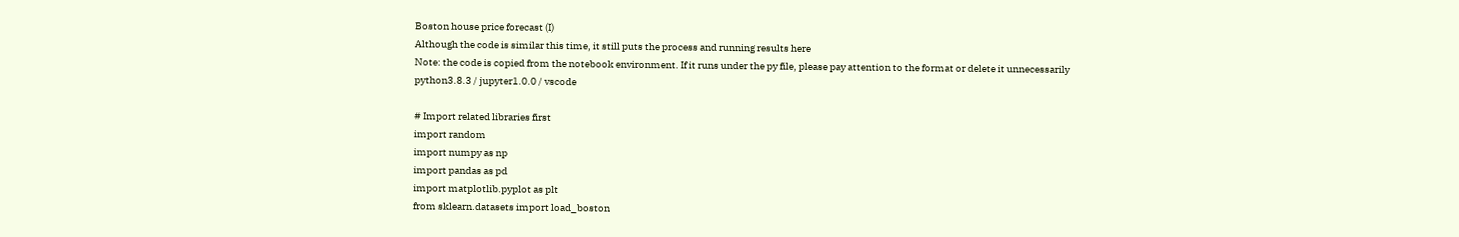Boston house price forecast (I)
Although the code is similar this time, it still puts the process and running results here
Note: the code is copied from the notebook environment. If it runs under the py file, please pay attention to the format or delete it unnecessarily
python3.8.3 / jupyter1.0.0 / vscode

# Import related libraries first
import random
import numpy as np
import pandas as pd
import matplotlib.pyplot as plt
from sklearn.datasets import load_boston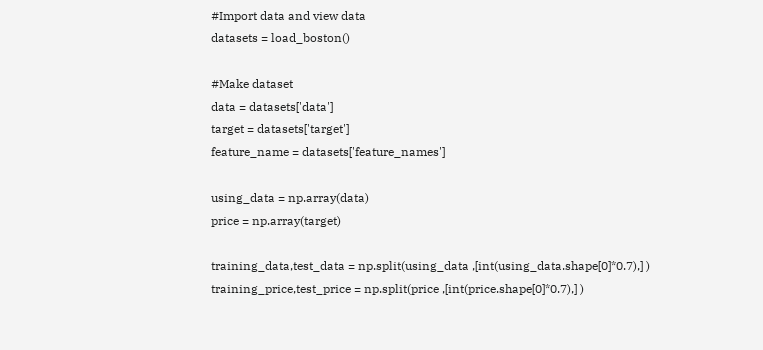#Import data and view data
datasets = load_boston()

#Make dataset
data = datasets['data']
target = datasets['target']
feature_name = datasets['feature_names']

using_data = np.array(data)
price = np.array(target)

training_data,test_data = np.split(using_data ,[int(using_data.shape[0]*0.7),] )
training_price,test_price = np.split(price ,[int(price.shape[0]*0.7),] )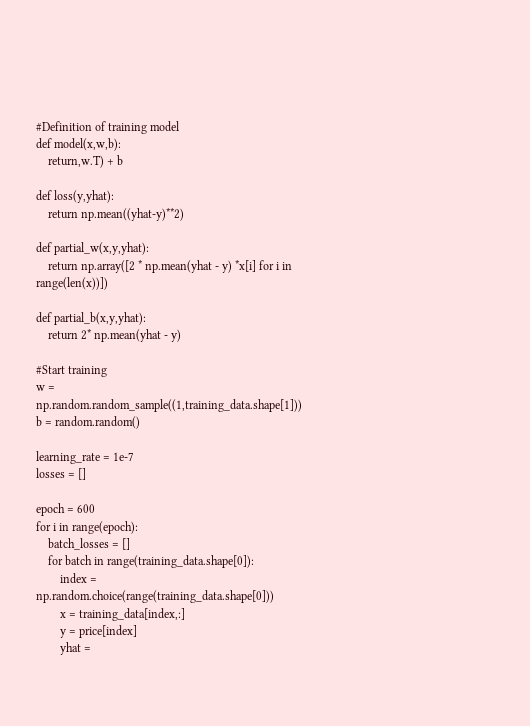#Definition of training model
def model(x,w,b):
    return,w.T) + b

def loss(y,yhat):
    return np.mean((yhat-y)**2)

def partial_w(x,y,yhat):
    return np.array([2 * np.mean(yhat - y) *x[i] for i in range(len(x))])

def partial_b(x,y,yhat):
    return 2* np.mean(yhat - y)

#Start training
w = np.random.random_sample((1,training_data.shape[1]))
b = random.random()

learning_rate = 1e-7
losses = []

epoch = 600
for i in range(epoch):
    batch_losses = []
    for batch in range(training_data.shape[0]):
        index = np.random.choice(range(training_data.shape[0]))
        x = training_data[index,:]
        y = price[index]
        yhat =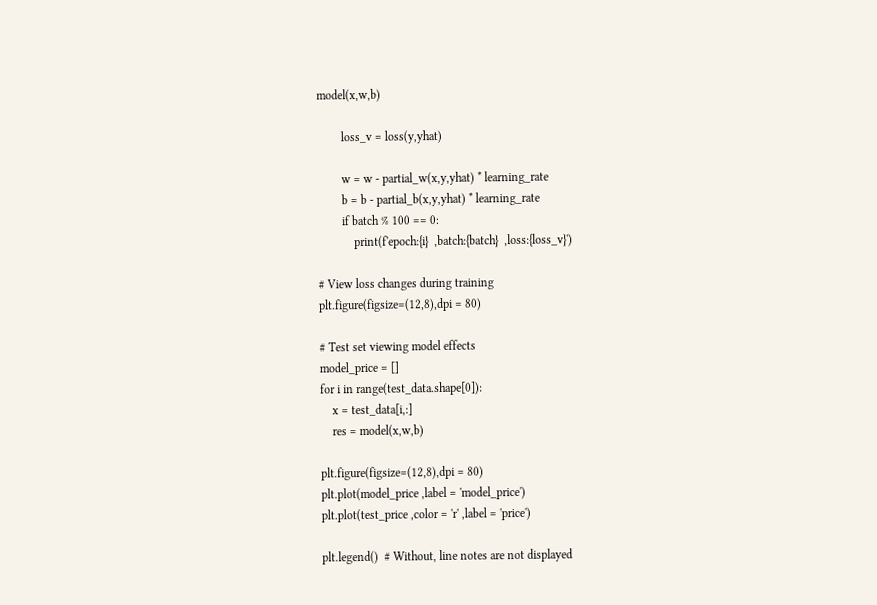model(x,w,b)

        loss_v = loss(y,yhat)

        w = w - partial_w(x,y,yhat) * learning_rate
        b = b - partial_b(x,y,yhat) * learning_rate
        if batch % 100 == 0:
            print(f'epoch:{i}  ,batch:{batch}  ,loss:{loss_v}')

# View loss changes during training
plt.figure(figsize=(12,8),dpi = 80)

# Test set viewing model effects
model_price = []
for i in range(test_data.shape[0]):
    x = test_data[i,:]
    res = model(x,w,b)

plt.figure(figsize=(12,8),dpi = 80)
plt.plot(model_price ,label = 'model_price')
plt.plot(test_price ,color = 'r' ,label = 'price')

plt.legend()  # Without, line notes are not displayed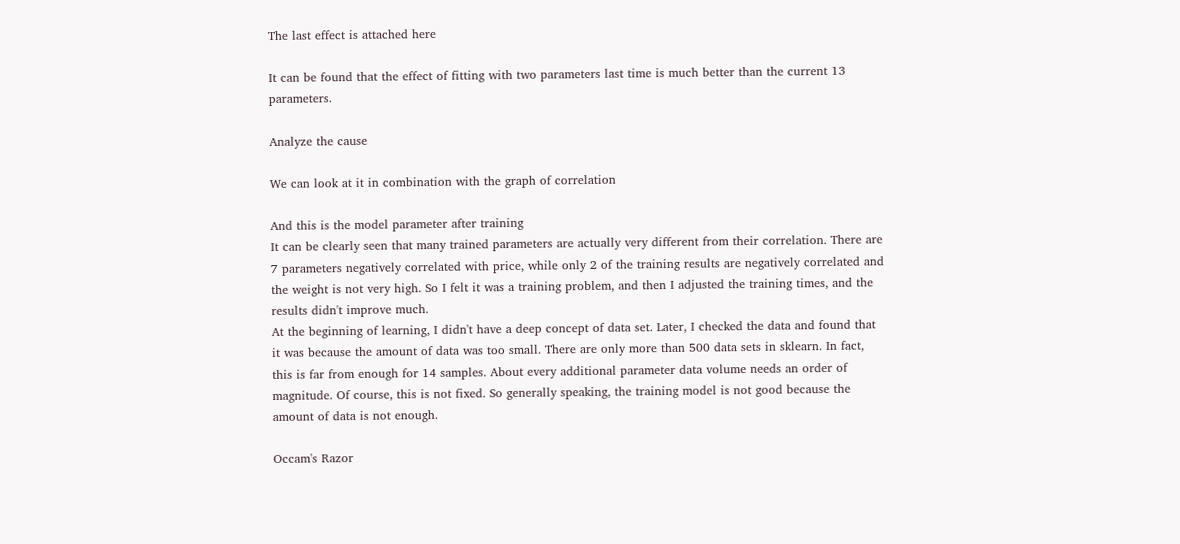The last effect is attached here

It can be found that the effect of fitting with two parameters last time is much better than the current 13 parameters.

Analyze the cause

We can look at it in combination with the graph of correlation

And this is the model parameter after training
It can be clearly seen that many trained parameters are actually very different from their correlation. There are 7 parameters negatively correlated with price, while only 2 of the training results are negatively correlated and the weight is not very high. So I felt it was a training problem, and then I adjusted the training times, and the results didn't improve much.
At the beginning of learning, I didn't have a deep concept of data set. Later, I checked the data and found that it was because the amount of data was too small. There are only more than 500 data sets in sklearn. In fact, this is far from enough for 14 samples. About every additional parameter data volume needs an order of magnitude. Of course, this is not fixed. So generally speaking, the training model is not good because the amount of data is not enough.

Occam's Razor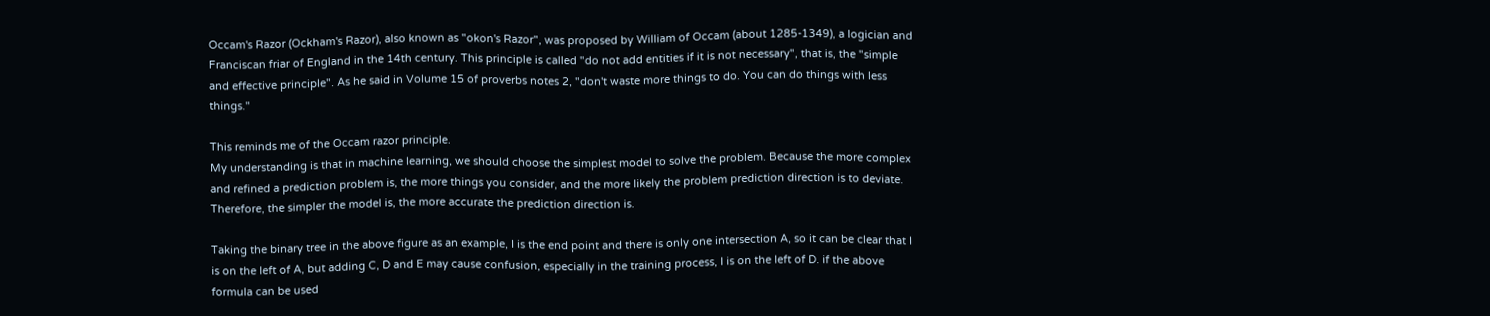Occam's Razor (Ockham's Razor), also known as "okon's Razor", was proposed by William of Occam (about 1285-1349), a logician and Franciscan friar of England in the 14th century. This principle is called "do not add entities if it is not necessary", that is, the "simple and effective principle". As he said in Volume 15 of proverbs notes 2, "don't waste more things to do. You can do things with less things."

This reminds me of the Occam razor principle.
My understanding is that in machine learning, we should choose the simplest model to solve the problem. Because the more complex and refined a prediction problem is, the more things you consider, and the more likely the problem prediction direction is to deviate. Therefore, the simpler the model is, the more accurate the prediction direction is.

Taking the binary tree in the above figure as an example, I is the end point and there is only one intersection A, so it can be clear that I is on the left of A, but adding C, D and E may cause confusion, especially in the training process, I is on the left of D. if the above formula can be used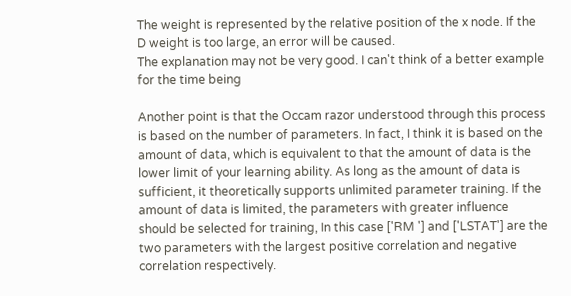The weight is represented by the relative position of the x node. If the D weight is too large, an error will be caused.
The explanation may not be very good. I can't think of a better example for the time being

Another point is that the Occam razor understood through this process is based on the number of parameters. In fact, I think it is based on the amount of data, which is equivalent to that the amount of data is the lower limit of your learning ability. As long as the amount of data is sufficient, it theoretically supports unlimited parameter training. If the amount of data is limited, the parameters with greater influence should be selected for training, In this case ['RM '] and ['LSTAT'] are the two parameters with the largest positive correlation and negative correlation respectively.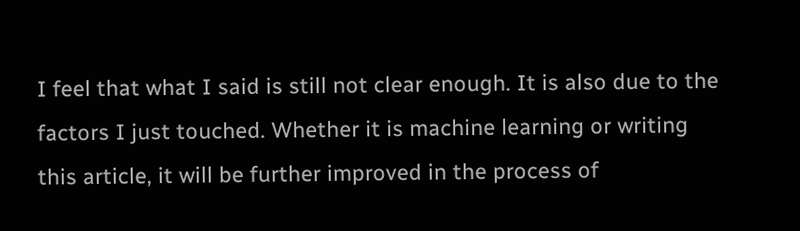I feel that what I said is still not clear enough. It is also due to the factors I just touched. Whether it is machine learning or writing this article, it will be further improved in the process of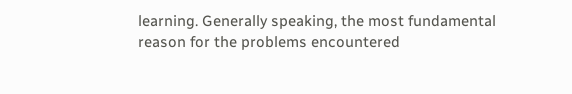learning. Generally speaking, the most fundamental reason for the problems encountered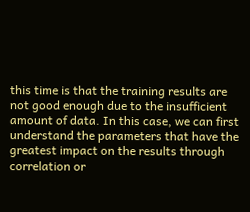this time is that the training results are not good enough due to the insufficient amount of data. In this case, we can first understand the parameters that have the greatest impact on the results through correlation or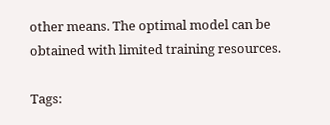other means. The optimal model can be obtained with limited training resources.

Tags: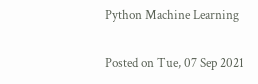Python Machine Learning

Posted on Tue, 07 Sep 2021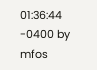01:36:44 -0400 by mfos